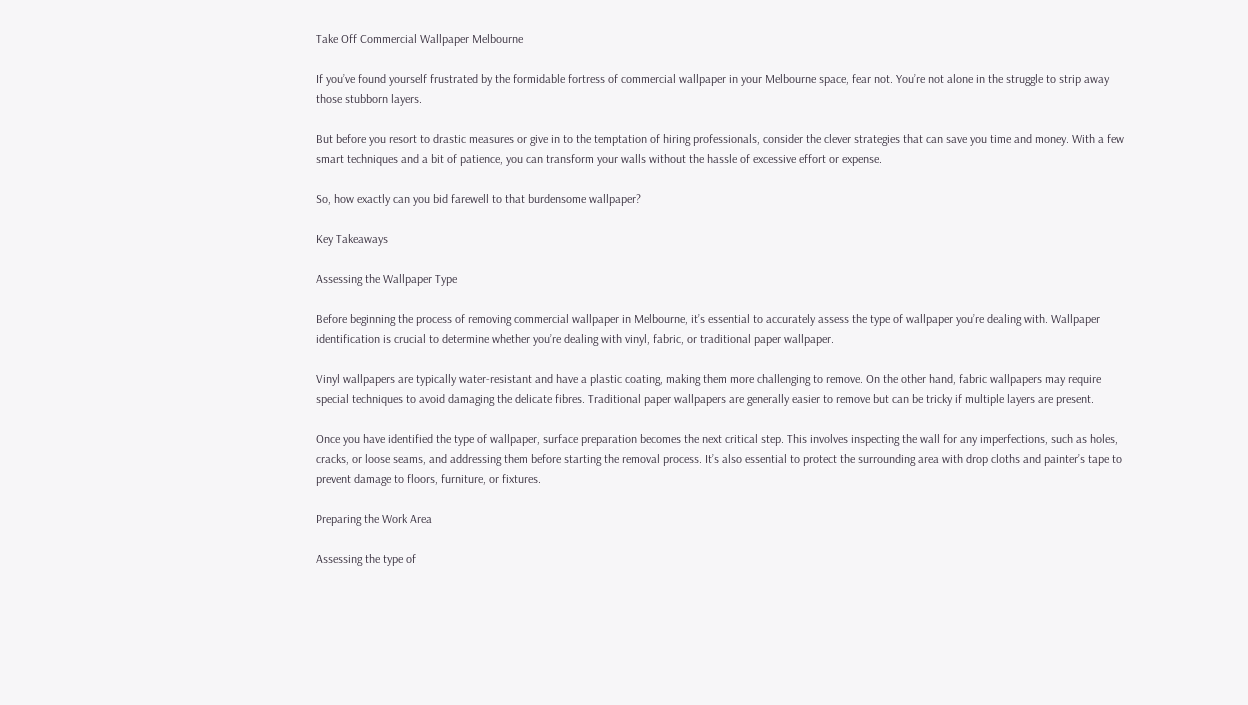Take Off Commercial Wallpaper Melbourne

If you’ve found yourself frustrated by the formidable fortress of commercial wallpaper in your Melbourne space, fear not. You’re not alone in the struggle to strip away those stubborn layers.

But before you resort to drastic measures or give in to the temptation of hiring professionals, consider the clever strategies that can save you time and money. With a few smart techniques and a bit of patience, you can transform your walls without the hassle of excessive effort or expense.

So, how exactly can you bid farewell to that burdensome wallpaper?

Key Takeaways

Assessing the Wallpaper Type

Before beginning the process of removing commercial wallpaper in Melbourne, it’s essential to accurately assess the type of wallpaper you’re dealing with. Wallpaper identification is crucial to determine whether you’re dealing with vinyl, fabric, or traditional paper wallpaper.

Vinyl wallpapers are typically water-resistant and have a plastic coating, making them more challenging to remove. On the other hand, fabric wallpapers may require special techniques to avoid damaging the delicate fibres. Traditional paper wallpapers are generally easier to remove but can be tricky if multiple layers are present.

Once you have identified the type of wallpaper, surface preparation becomes the next critical step. This involves inspecting the wall for any imperfections, such as holes, cracks, or loose seams, and addressing them before starting the removal process. It’s also essential to protect the surrounding area with drop cloths and painter’s tape to prevent damage to floors, furniture, or fixtures.

Preparing the Work Area

Assessing the type of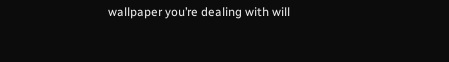wallpaper you’re dealing with will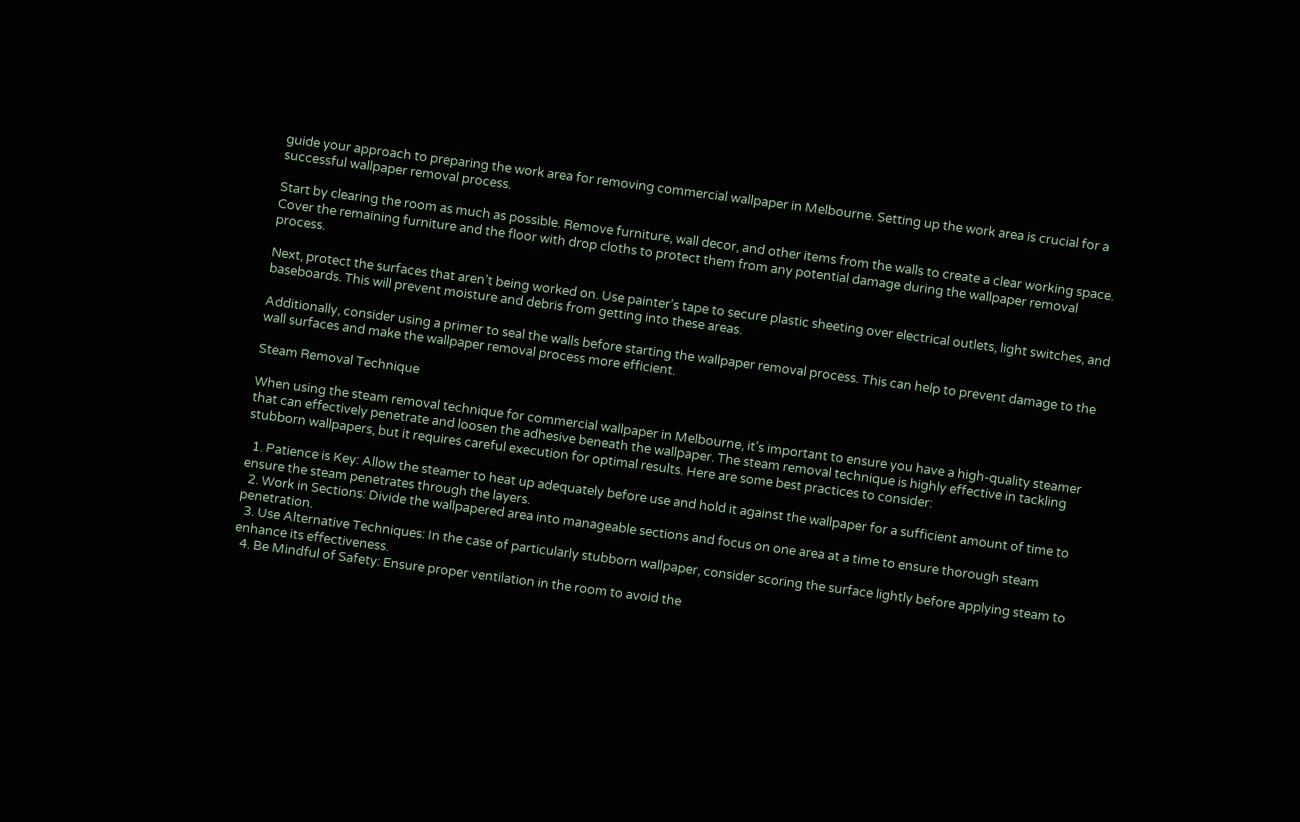guide your approach to preparing the work area for removing commercial wallpaper in Melbourne. Setting up the work area is crucial for a successful wallpaper removal process.

Start by clearing the room as much as possible. Remove furniture, wall decor, and other items from the walls to create a clear working space. Cover the remaining furniture and the floor with drop cloths to protect them from any potential damage during the wallpaper removal process.

Next, protect the surfaces that aren’t being worked on. Use painter’s tape to secure plastic sheeting over electrical outlets, light switches, and baseboards. This will prevent moisture and debris from getting into these areas.

Additionally, consider using a primer to seal the walls before starting the wallpaper removal process. This can help to prevent damage to the wall surfaces and make the wallpaper removal process more efficient.

Steam Removal Technique

When using the steam removal technique for commercial wallpaper in Melbourne, it’s important to ensure you have a high-quality steamer that can effectively penetrate and loosen the adhesive beneath the wallpaper. The steam removal technique is highly effective in tackling stubborn wallpapers, but it requires careful execution for optimal results. Here are some best practices to consider:

  1. Patience is Key: Allow the steamer to heat up adequately before use and hold it against the wallpaper for a sufficient amount of time to ensure the steam penetrates through the layers.
  2. Work in Sections: Divide the wallpapered area into manageable sections and focus on one area at a time to ensure thorough steam penetration.
  3. Use Alternative Techniques: In the case of particularly stubborn wallpaper, consider scoring the surface lightly before applying steam to enhance its effectiveness.
  4. Be Mindful of Safety: Ensure proper ventilation in the room to avoid the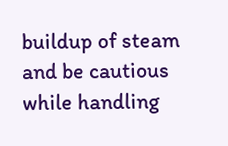buildup of steam and be cautious while handling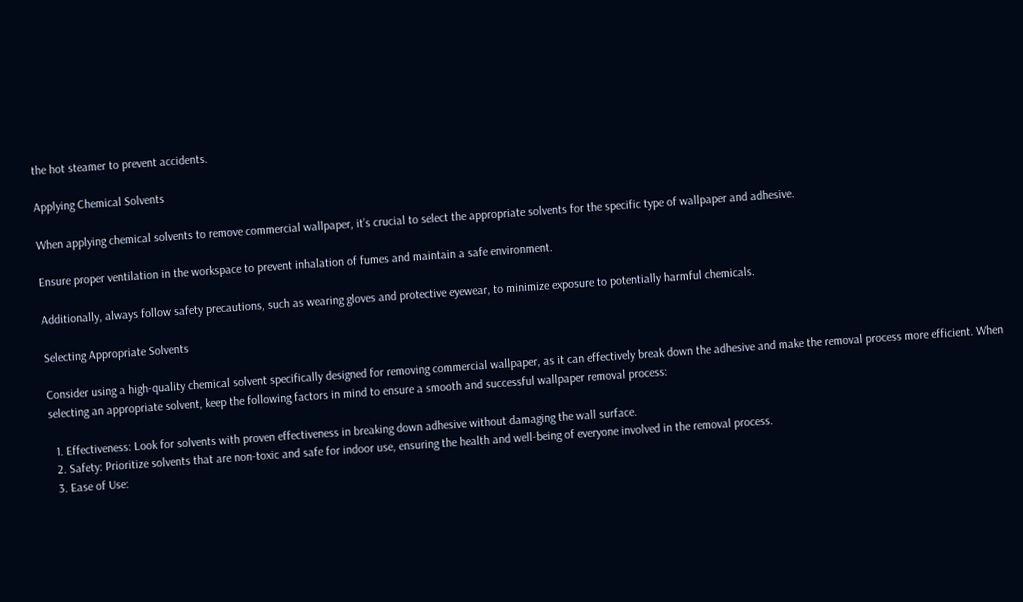the hot steamer to prevent accidents.

Applying Chemical Solvents

When applying chemical solvents to remove commercial wallpaper, it’s crucial to select the appropriate solvents for the specific type of wallpaper and adhesive.

Ensure proper ventilation in the workspace to prevent inhalation of fumes and maintain a safe environment.

Additionally, always follow safety precautions, such as wearing gloves and protective eyewear, to minimize exposure to potentially harmful chemicals.

Selecting Appropriate Solvents

Consider using a high-quality chemical solvent specifically designed for removing commercial wallpaper, as it can effectively break down the adhesive and make the removal process more efficient. When selecting an appropriate solvent, keep the following factors in mind to ensure a smooth and successful wallpaper removal process:

  1. Effectiveness: Look for solvents with proven effectiveness in breaking down adhesive without damaging the wall surface.
  2. Safety: Prioritize solvents that are non-toxic and safe for indoor use, ensuring the health and well-being of everyone involved in the removal process.
  3. Ease of Use: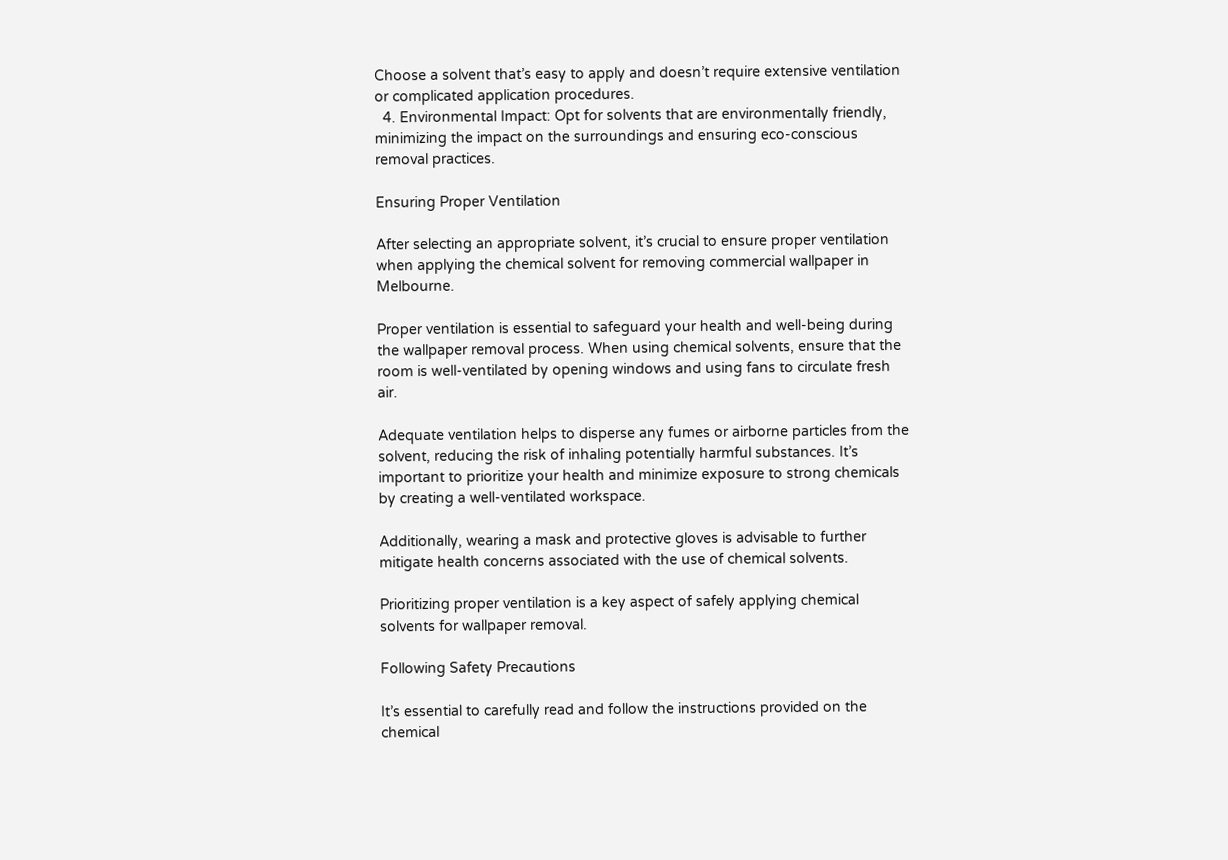Choose a solvent that’s easy to apply and doesn’t require extensive ventilation or complicated application procedures.
  4. Environmental Impact: Opt for solvents that are environmentally friendly, minimizing the impact on the surroundings and ensuring eco-conscious removal practices.

Ensuring Proper Ventilation

After selecting an appropriate solvent, it’s crucial to ensure proper ventilation when applying the chemical solvent for removing commercial wallpaper in Melbourne.

Proper ventilation is essential to safeguard your health and well-being during the wallpaper removal process. When using chemical solvents, ensure that the room is well-ventilated by opening windows and using fans to circulate fresh air.

Adequate ventilation helps to disperse any fumes or airborne particles from the solvent, reducing the risk of inhaling potentially harmful substances. It’s important to prioritize your health and minimize exposure to strong chemicals by creating a well-ventilated workspace.

Additionally, wearing a mask and protective gloves is advisable to further mitigate health concerns associated with the use of chemical solvents.

Prioritizing proper ventilation is a key aspect of safely applying chemical solvents for wallpaper removal.

Following Safety Precautions

It’s essential to carefully read and follow the instructions provided on the chemical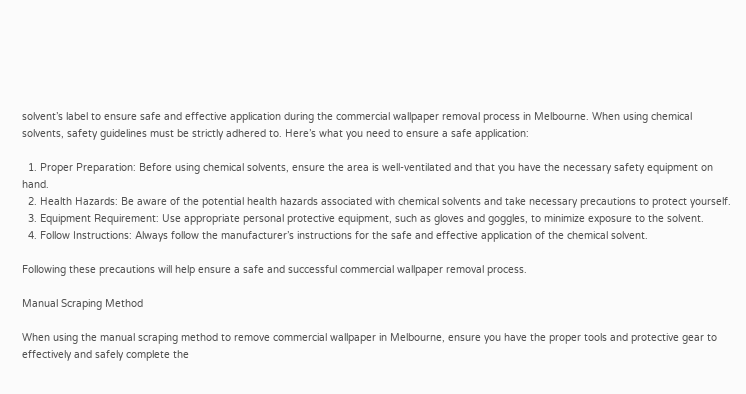solvent’s label to ensure safe and effective application during the commercial wallpaper removal process in Melbourne. When using chemical solvents, safety guidelines must be strictly adhered to. Here’s what you need to ensure a safe application:

  1. Proper Preparation: Before using chemical solvents, ensure the area is well-ventilated and that you have the necessary safety equipment on hand.
  2. Health Hazards: Be aware of the potential health hazards associated with chemical solvents and take necessary precautions to protect yourself.
  3. Equipment Requirement: Use appropriate personal protective equipment, such as gloves and goggles, to minimize exposure to the solvent.
  4. Follow Instructions: Always follow the manufacturer’s instructions for the safe and effective application of the chemical solvent.

Following these precautions will help ensure a safe and successful commercial wallpaper removal process.

Manual Scraping Method

When using the manual scraping method to remove commercial wallpaper in Melbourne, ensure you have the proper tools and protective gear to effectively and safely complete the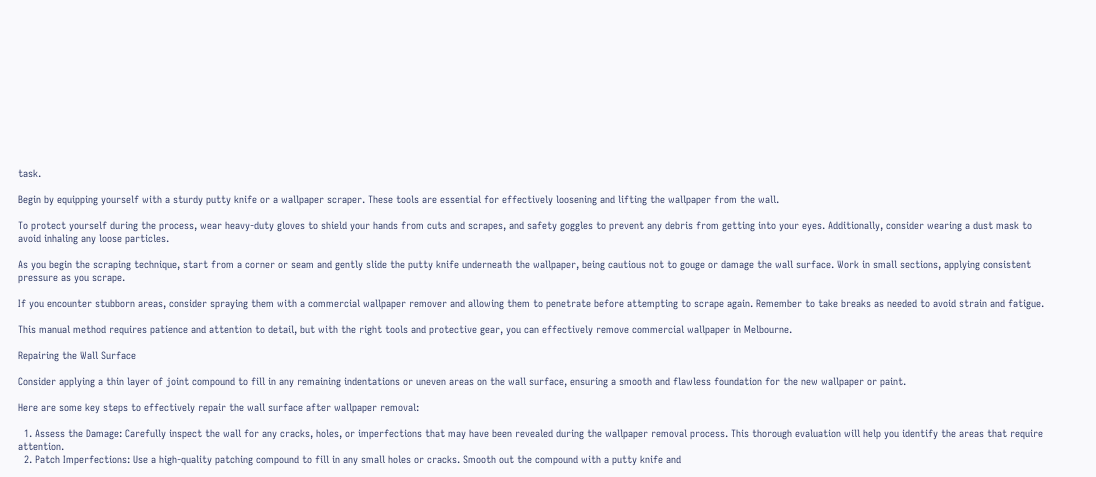task.

Begin by equipping yourself with a sturdy putty knife or a wallpaper scraper. These tools are essential for effectively loosening and lifting the wallpaper from the wall.

To protect yourself during the process, wear heavy-duty gloves to shield your hands from cuts and scrapes, and safety goggles to prevent any debris from getting into your eyes. Additionally, consider wearing a dust mask to avoid inhaling any loose particles.

As you begin the scraping technique, start from a corner or seam and gently slide the putty knife underneath the wallpaper, being cautious not to gouge or damage the wall surface. Work in small sections, applying consistent pressure as you scrape.

If you encounter stubborn areas, consider spraying them with a commercial wallpaper remover and allowing them to penetrate before attempting to scrape again. Remember to take breaks as needed to avoid strain and fatigue.

This manual method requires patience and attention to detail, but with the right tools and protective gear, you can effectively remove commercial wallpaper in Melbourne.

Repairing the Wall Surface

Consider applying a thin layer of joint compound to fill in any remaining indentations or uneven areas on the wall surface, ensuring a smooth and flawless foundation for the new wallpaper or paint.

Here are some key steps to effectively repair the wall surface after wallpaper removal:

  1. Assess the Damage: Carefully inspect the wall for any cracks, holes, or imperfections that may have been revealed during the wallpaper removal process. This thorough evaluation will help you identify the areas that require attention.
  2. Patch Imperfections: Use a high-quality patching compound to fill in any small holes or cracks. Smooth out the compound with a putty knife and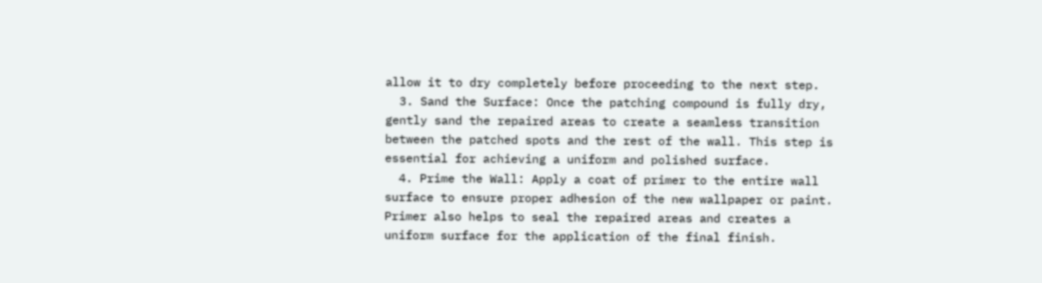allow it to dry completely before proceeding to the next step.
  3. Sand the Surface: Once the patching compound is fully dry, gently sand the repaired areas to create a seamless transition between the patched spots and the rest of the wall. This step is essential for achieving a uniform and polished surface.
  4. Prime the Wall: Apply a coat of primer to the entire wall surface to ensure proper adhesion of the new wallpaper or paint. Primer also helps to seal the repaired areas and creates a uniform surface for the application of the final finish.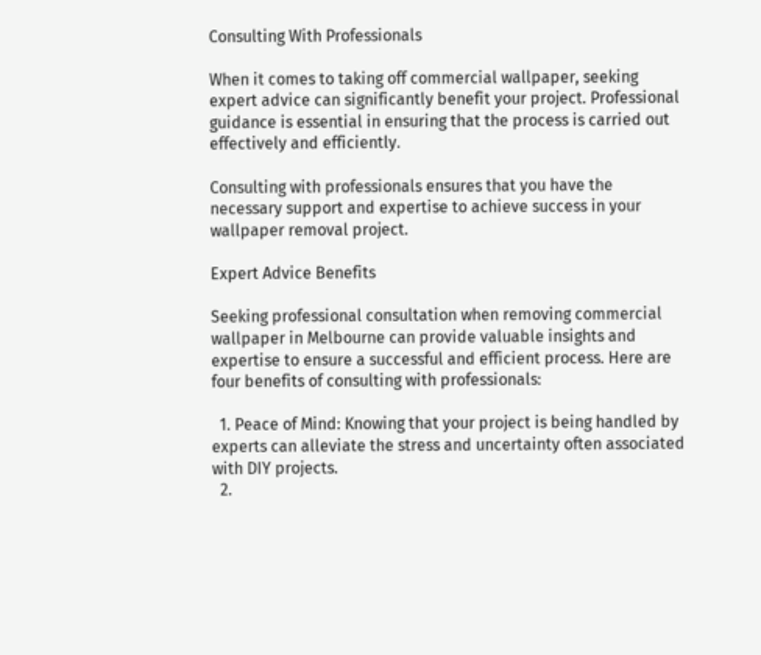Consulting With Professionals

When it comes to taking off commercial wallpaper, seeking expert advice can significantly benefit your project. Professional guidance is essential in ensuring that the process is carried out effectively and efficiently.

Consulting with professionals ensures that you have the necessary support and expertise to achieve success in your wallpaper removal project.

Expert Advice Benefits

Seeking professional consultation when removing commercial wallpaper in Melbourne can provide valuable insights and expertise to ensure a successful and efficient process. Here are four benefits of consulting with professionals:

  1. Peace of Mind: Knowing that your project is being handled by experts can alleviate the stress and uncertainty often associated with DIY projects.
  2.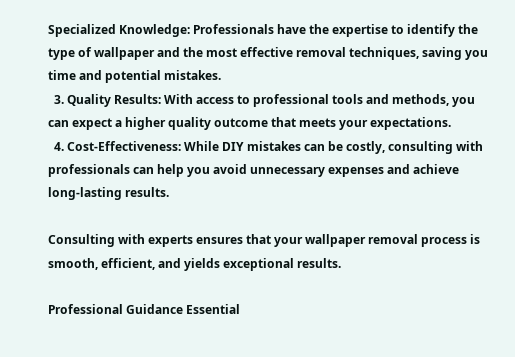Specialized Knowledge: Professionals have the expertise to identify the type of wallpaper and the most effective removal techniques, saving you time and potential mistakes.
  3. Quality Results: With access to professional tools and methods, you can expect a higher quality outcome that meets your expectations.
  4. Cost-Effectiveness: While DIY mistakes can be costly, consulting with professionals can help you avoid unnecessary expenses and achieve long-lasting results.

Consulting with experts ensures that your wallpaper removal process is smooth, efficient, and yields exceptional results.

Professional Guidance Essential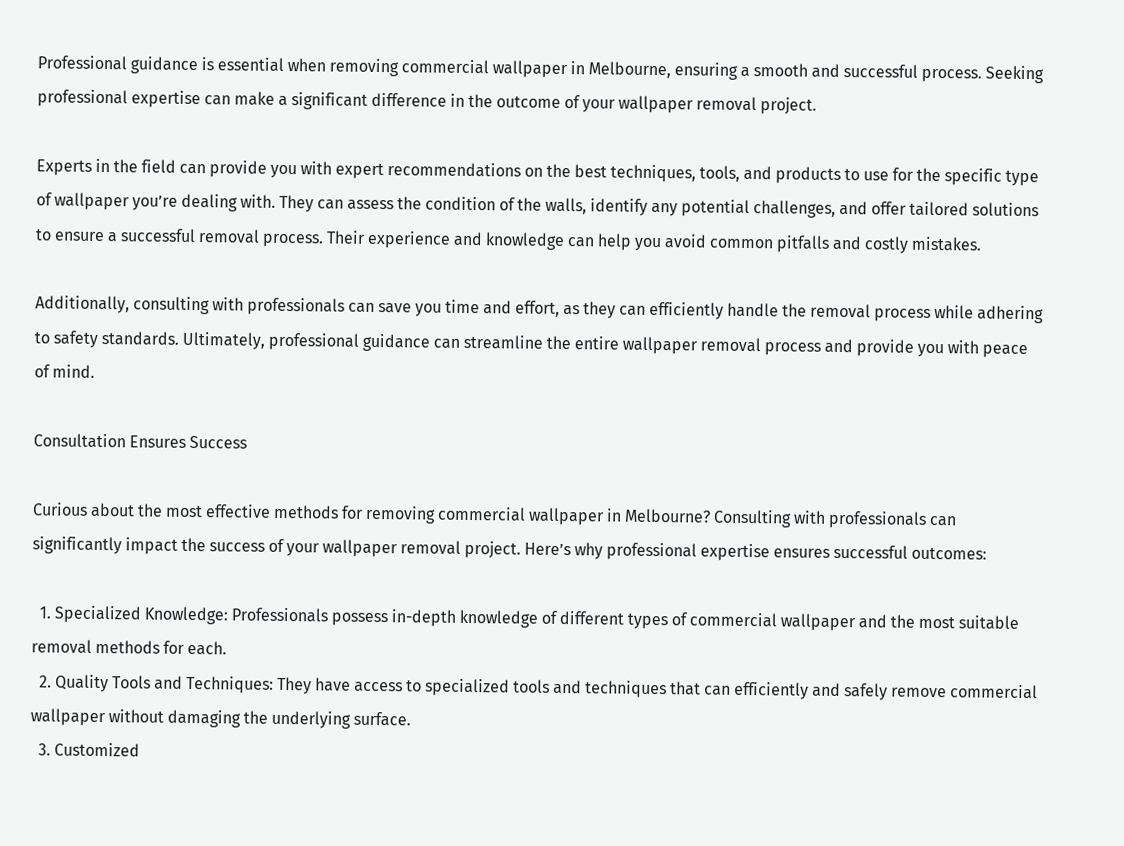Professional guidance is essential when removing commercial wallpaper in Melbourne, ensuring a smooth and successful process. Seeking professional expertise can make a significant difference in the outcome of your wallpaper removal project.

Experts in the field can provide you with expert recommendations on the best techniques, tools, and products to use for the specific type of wallpaper you’re dealing with. They can assess the condition of the walls, identify any potential challenges, and offer tailored solutions to ensure a successful removal process. Their experience and knowledge can help you avoid common pitfalls and costly mistakes.

Additionally, consulting with professionals can save you time and effort, as they can efficiently handle the removal process while adhering to safety standards. Ultimately, professional guidance can streamline the entire wallpaper removal process and provide you with peace of mind.

Consultation Ensures Success

Curious about the most effective methods for removing commercial wallpaper in Melbourne? Consulting with professionals can significantly impact the success of your wallpaper removal project. Here’s why professional expertise ensures successful outcomes:

  1. Specialized Knowledge: Professionals possess in-depth knowledge of different types of commercial wallpaper and the most suitable removal methods for each.
  2. Quality Tools and Techniques: They have access to specialized tools and techniques that can efficiently and safely remove commercial wallpaper without damaging the underlying surface.
  3. Customized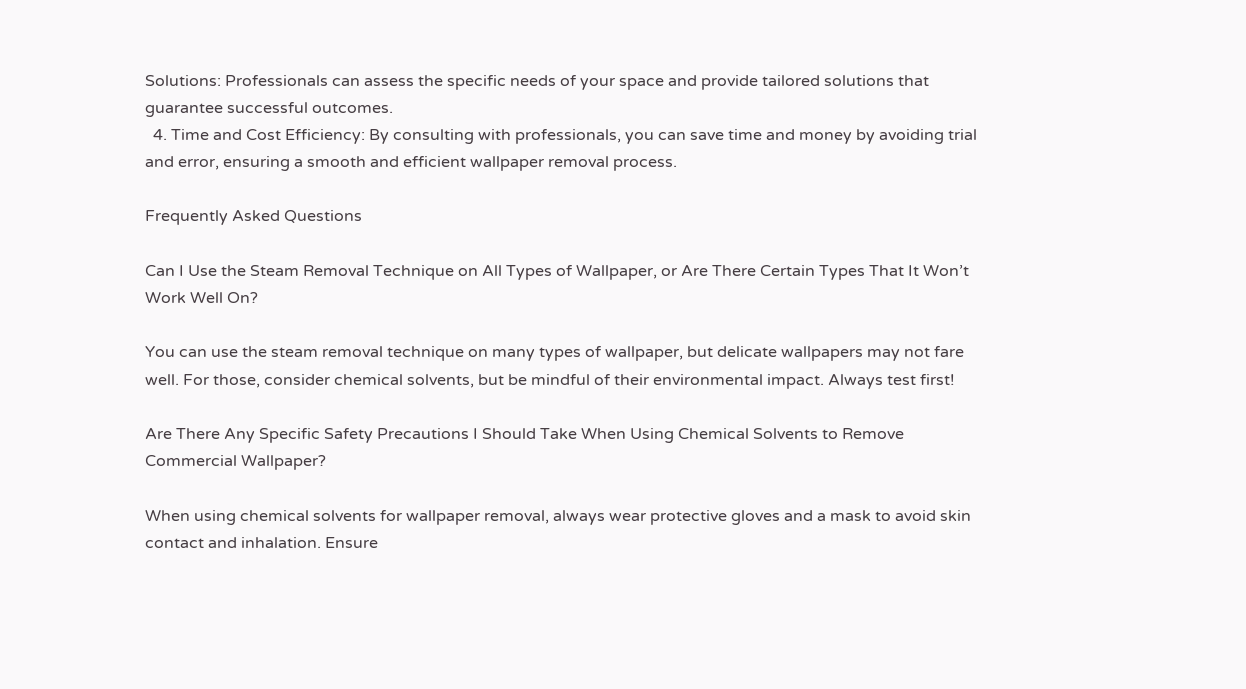Solutions: Professionals can assess the specific needs of your space and provide tailored solutions that guarantee successful outcomes.
  4. Time and Cost Efficiency: By consulting with professionals, you can save time and money by avoiding trial and error, ensuring a smooth and efficient wallpaper removal process.

Frequently Asked Questions

Can I Use the Steam Removal Technique on All Types of Wallpaper, or Are There Certain Types That It Won’t Work Well On?

You can use the steam removal technique on many types of wallpaper, but delicate wallpapers may not fare well. For those, consider chemical solvents, but be mindful of their environmental impact. Always test first!

Are There Any Specific Safety Precautions I Should Take When Using Chemical Solvents to Remove Commercial Wallpaper?

When using chemical solvents for wallpaper removal, always wear protective gloves and a mask to avoid skin contact and inhalation. Ensure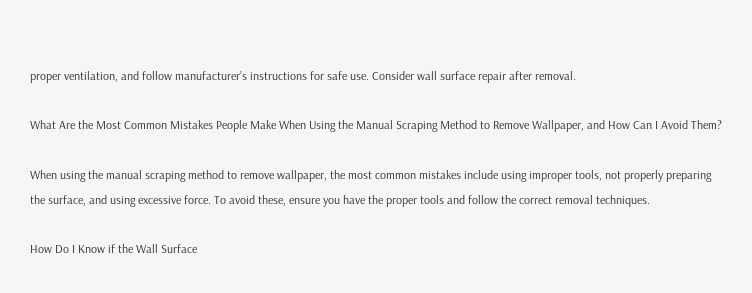proper ventilation, and follow manufacturer’s instructions for safe use. Consider wall surface repair after removal.

What Are the Most Common Mistakes People Make When Using the Manual Scraping Method to Remove Wallpaper, and How Can I Avoid Them?

When using the manual scraping method to remove wallpaper, the most common mistakes include using improper tools, not properly preparing the surface, and using excessive force. To avoid these, ensure you have the proper tools and follow the correct removal techniques.

How Do I Know if the Wall Surface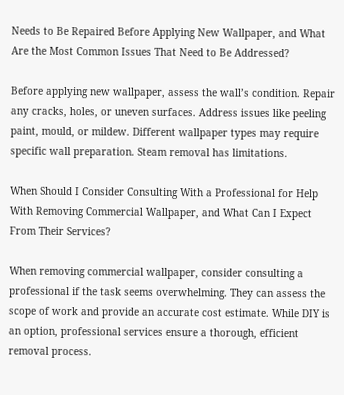Needs to Be Repaired Before Applying New Wallpaper, and What Are the Most Common Issues That Need to Be Addressed?

Before applying new wallpaper, assess the wall’s condition. Repair any cracks, holes, or uneven surfaces. Address issues like peeling paint, mould, or mildew. Different wallpaper types may require specific wall preparation. Steam removal has limitations.

When Should I Consider Consulting With a Professional for Help With Removing Commercial Wallpaper, and What Can I Expect From Their Services?

When removing commercial wallpaper, consider consulting a professional if the task seems overwhelming. They can assess the scope of work and provide an accurate cost estimate. While DIY is an option, professional services ensure a thorough, efficient removal process.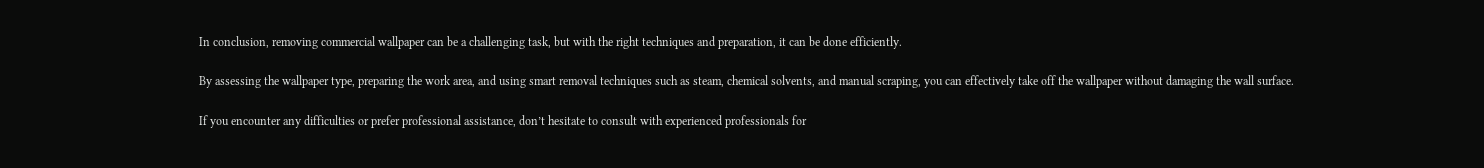In conclusion, removing commercial wallpaper can be a challenging task, but with the right techniques and preparation, it can be done efficiently.

By assessing the wallpaper type, preparing the work area, and using smart removal techniques such as steam, chemical solvents, and manual scraping, you can effectively take off the wallpaper without damaging the wall surface.

If you encounter any difficulties or prefer professional assistance, don’t hesitate to consult with experienced professionals for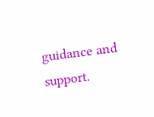guidance and support.